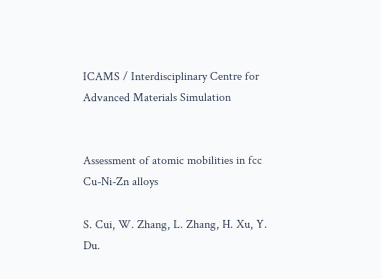ICAMS / Interdisciplinary Centre for Advanced Materials Simulation


Assessment of atomic mobilities in fcc Cu-Ni-Zn alloys

S. Cui, W. Zhang, L. Zhang, H. Xu, Y. Du.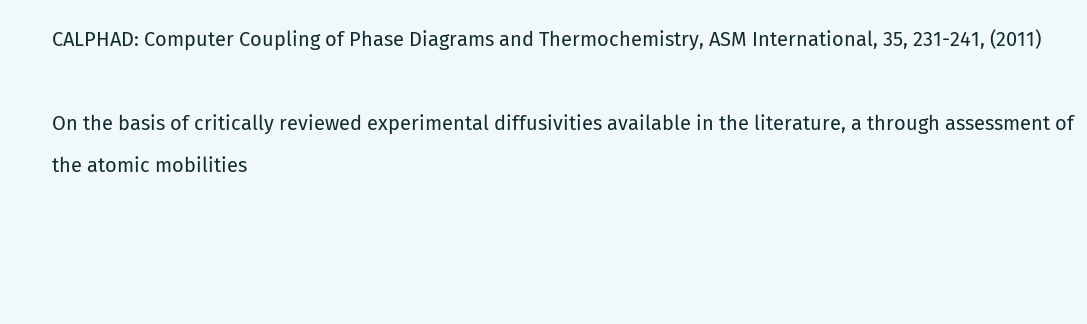CALPHAD: Computer Coupling of Phase Diagrams and Thermochemistry, ASM International, 35, 231-241, (2011)

On the basis of critically reviewed experimental diffusivities available in the literature, a through assessment of the atomic mobilities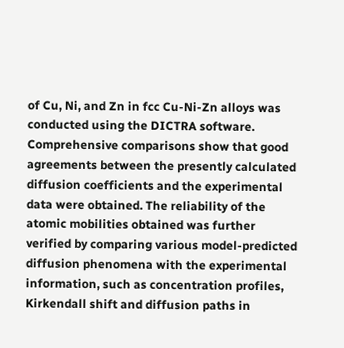of Cu, Ni, and Zn in fcc Cu-Ni-Zn alloys was conducted using the DICTRA software. Comprehensive comparisons show that good agreements between the presently calculated diffusion coefficients and the experimental data were obtained. The reliability of the atomic mobilities obtained was further verified by comparing various model-predicted diffusion phenomena with the experimental information, such as concentration profiles, Kirkendall shift and diffusion paths in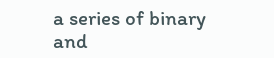a series of binary and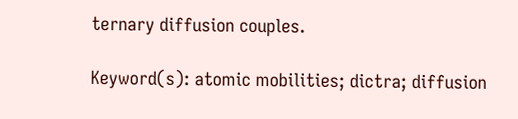ternary diffusion couples.

Keyword(s): atomic mobilities; dictra; diffusion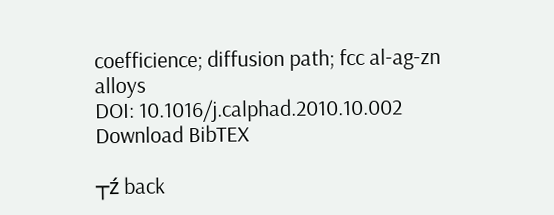coefficience; diffusion path; fcc al-ag-zn alloys
DOI: 10.1016/j.calphad.2010.10.002
Download BibTEX

┬ź back